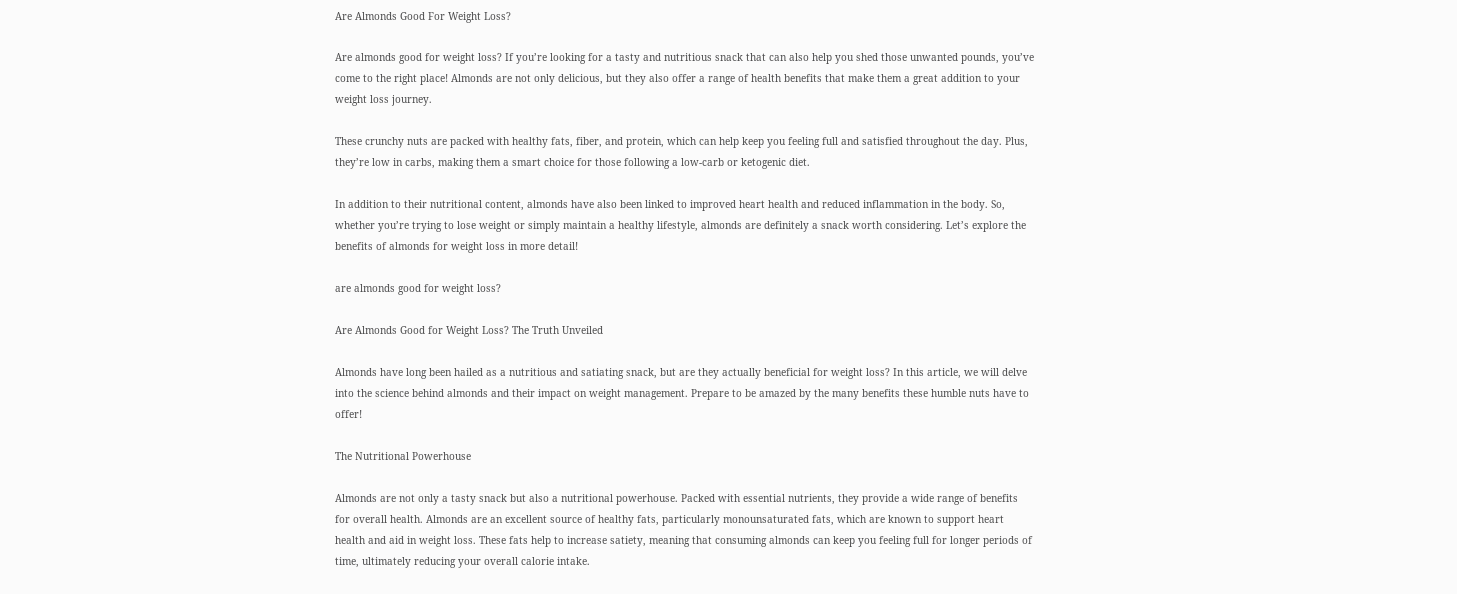Are Almonds Good For Weight Loss?

Are almonds good for weight loss? If you’re looking for a tasty and nutritious snack that can also help you shed those unwanted pounds, you’ve come to the right place! Almonds are not only delicious, but they also offer a range of health benefits that make them a great addition to your weight loss journey.

These crunchy nuts are packed with healthy fats, fiber, and protein, which can help keep you feeling full and satisfied throughout the day. Plus, they’re low in carbs, making them a smart choice for those following a low-carb or ketogenic diet.

In addition to their nutritional content, almonds have also been linked to improved heart health and reduced inflammation in the body. So, whether you’re trying to lose weight or simply maintain a healthy lifestyle, almonds are definitely a snack worth considering. Let’s explore the benefits of almonds for weight loss in more detail!

are almonds good for weight loss?

Are Almonds Good for Weight Loss? The Truth Unveiled

Almonds have long been hailed as a nutritious and satiating snack, but are they actually beneficial for weight loss? In this article, we will delve into the science behind almonds and their impact on weight management. Prepare to be amazed by the many benefits these humble nuts have to offer!

The Nutritional Powerhouse

Almonds are not only a tasty snack but also a nutritional powerhouse. Packed with essential nutrients, they provide a wide range of benefits for overall health. Almonds are an excellent source of healthy fats, particularly monounsaturated fats, which are known to support heart health and aid in weight loss. These fats help to increase satiety, meaning that consuming almonds can keep you feeling full for longer periods of time, ultimately reducing your overall calorie intake.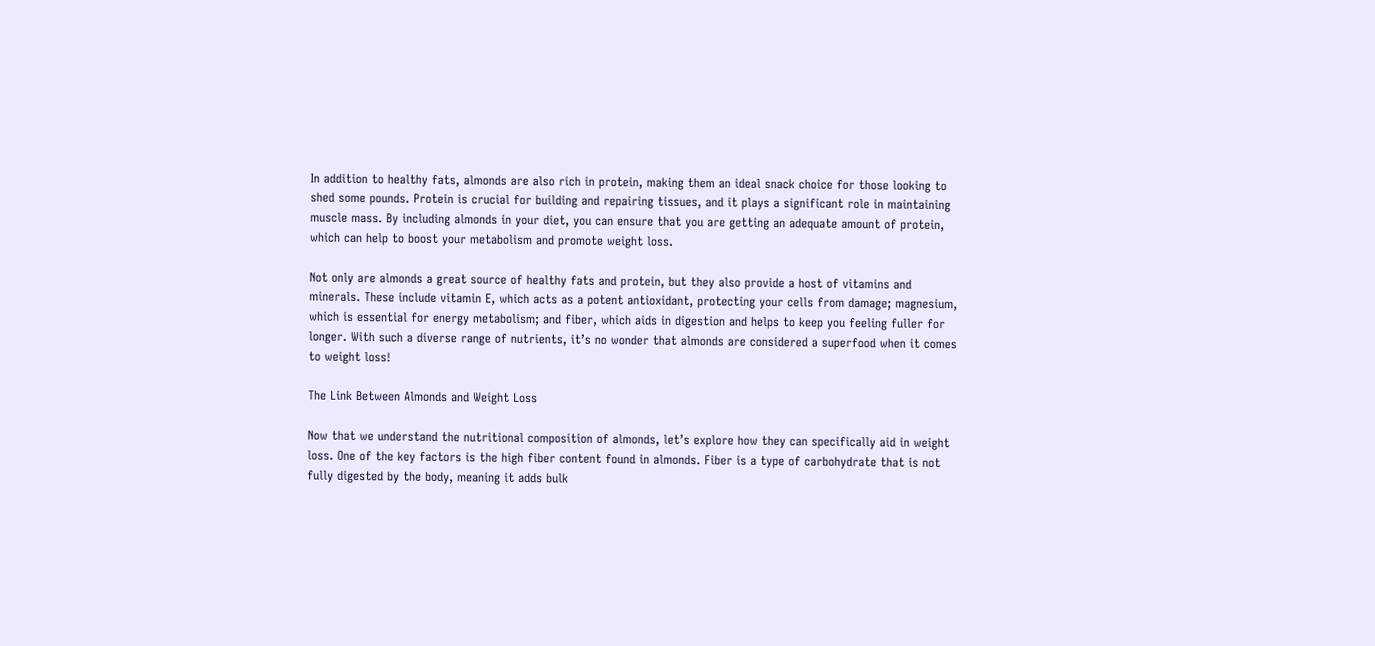In addition to healthy fats, almonds are also rich in protein, making them an ideal snack choice for those looking to shed some pounds. Protein is crucial for building and repairing tissues, and it plays a significant role in maintaining muscle mass. By including almonds in your diet, you can ensure that you are getting an adequate amount of protein, which can help to boost your metabolism and promote weight loss.

Not only are almonds a great source of healthy fats and protein, but they also provide a host of vitamins and minerals. These include vitamin E, which acts as a potent antioxidant, protecting your cells from damage; magnesium, which is essential for energy metabolism; and fiber, which aids in digestion and helps to keep you feeling fuller for longer. With such a diverse range of nutrients, it’s no wonder that almonds are considered a superfood when it comes to weight loss!

The Link Between Almonds and Weight Loss

Now that we understand the nutritional composition of almonds, let’s explore how they can specifically aid in weight loss. One of the key factors is the high fiber content found in almonds. Fiber is a type of carbohydrate that is not fully digested by the body, meaning it adds bulk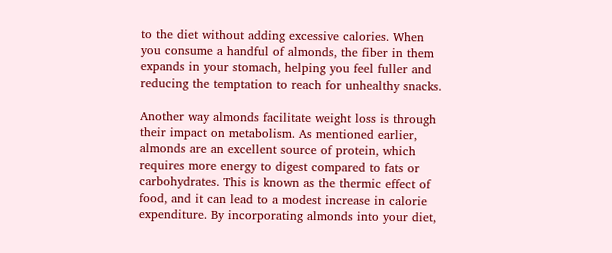to the diet without adding excessive calories. When you consume a handful of almonds, the fiber in them expands in your stomach, helping you feel fuller and reducing the temptation to reach for unhealthy snacks.

Another way almonds facilitate weight loss is through their impact on metabolism. As mentioned earlier, almonds are an excellent source of protein, which requires more energy to digest compared to fats or carbohydrates. This is known as the thermic effect of food, and it can lead to a modest increase in calorie expenditure. By incorporating almonds into your diet,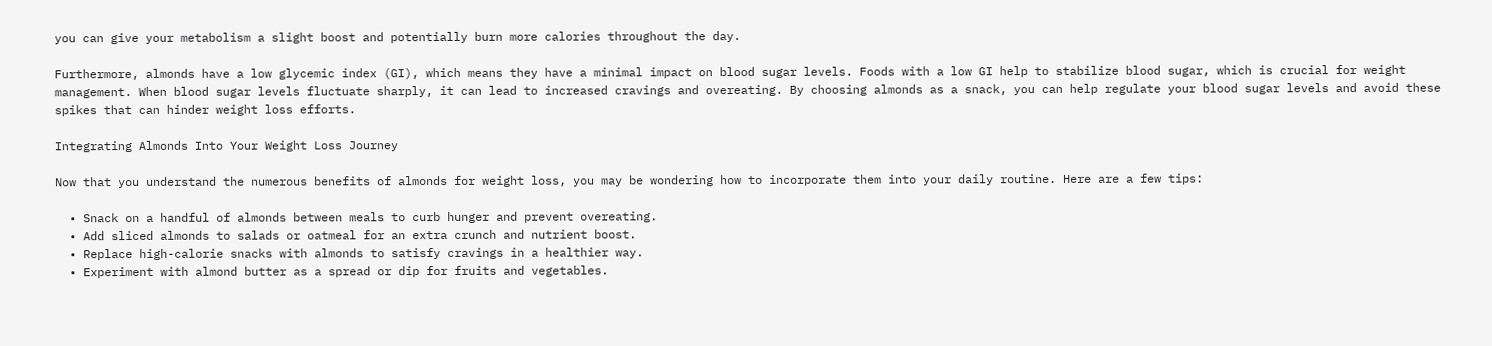you can give your metabolism a slight boost and potentially burn more calories throughout the day.

Furthermore, almonds have a low glycemic index (GI), which means they have a minimal impact on blood sugar levels. Foods with a low GI help to stabilize blood sugar, which is crucial for weight management. When blood sugar levels fluctuate sharply, it can lead to increased cravings and overeating. By choosing almonds as a snack, you can help regulate your blood sugar levels and avoid these spikes that can hinder weight loss efforts.

Integrating Almonds Into Your Weight Loss Journey

Now that you understand the numerous benefits of almonds for weight loss, you may be wondering how to incorporate them into your daily routine. Here are a few tips:

  • Snack on a handful of almonds between meals to curb hunger and prevent overeating.
  • Add sliced almonds to salads or oatmeal for an extra crunch and nutrient boost.
  • Replace high-calorie snacks with almonds to satisfy cravings in a healthier way.
  • Experiment with almond butter as a spread or dip for fruits and vegetables.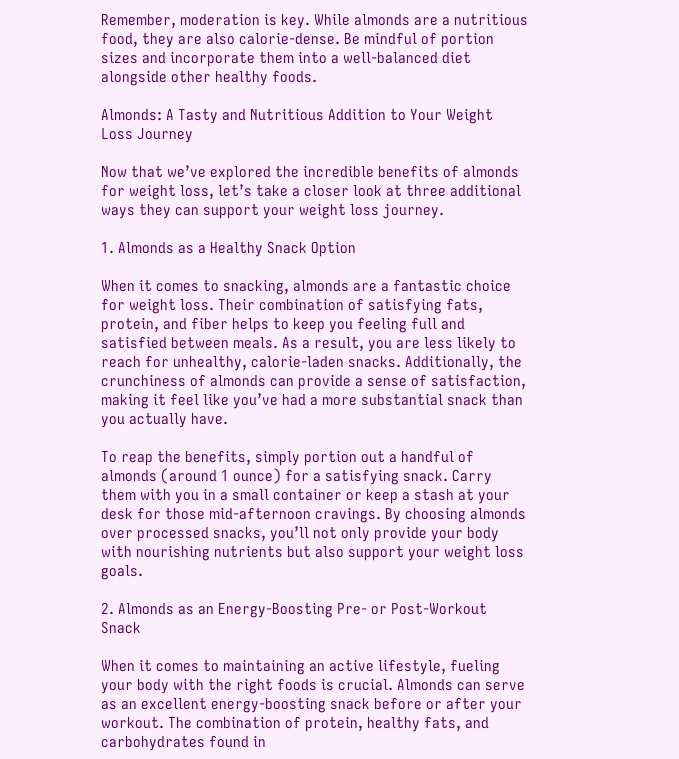Remember, moderation is key. While almonds are a nutritious food, they are also calorie-dense. Be mindful of portion sizes and incorporate them into a well-balanced diet alongside other healthy foods.

Almonds: A Tasty and Nutritious Addition to Your Weight Loss Journey

Now that we’ve explored the incredible benefits of almonds for weight loss, let’s take a closer look at three additional ways they can support your weight loss journey.

1. Almonds as a Healthy Snack Option

When it comes to snacking, almonds are a fantastic choice for weight loss. Their combination of satisfying fats, protein, and fiber helps to keep you feeling full and satisfied between meals. As a result, you are less likely to reach for unhealthy, calorie-laden snacks. Additionally, the crunchiness of almonds can provide a sense of satisfaction, making it feel like you’ve had a more substantial snack than you actually have.

To reap the benefits, simply portion out a handful of almonds (around 1 ounce) for a satisfying snack. Carry them with you in a small container or keep a stash at your desk for those mid-afternoon cravings. By choosing almonds over processed snacks, you’ll not only provide your body with nourishing nutrients but also support your weight loss goals.

2. Almonds as an Energy-Boosting Pre- or Post-Workout Snack

When it comes to maintaining an active lifestyle, fueling your body with the right foods is crucial. Almonds can serve as an excellent energy-boosting snack before or after your workout. The combination of protein, healthy fats, and carbohydrates found in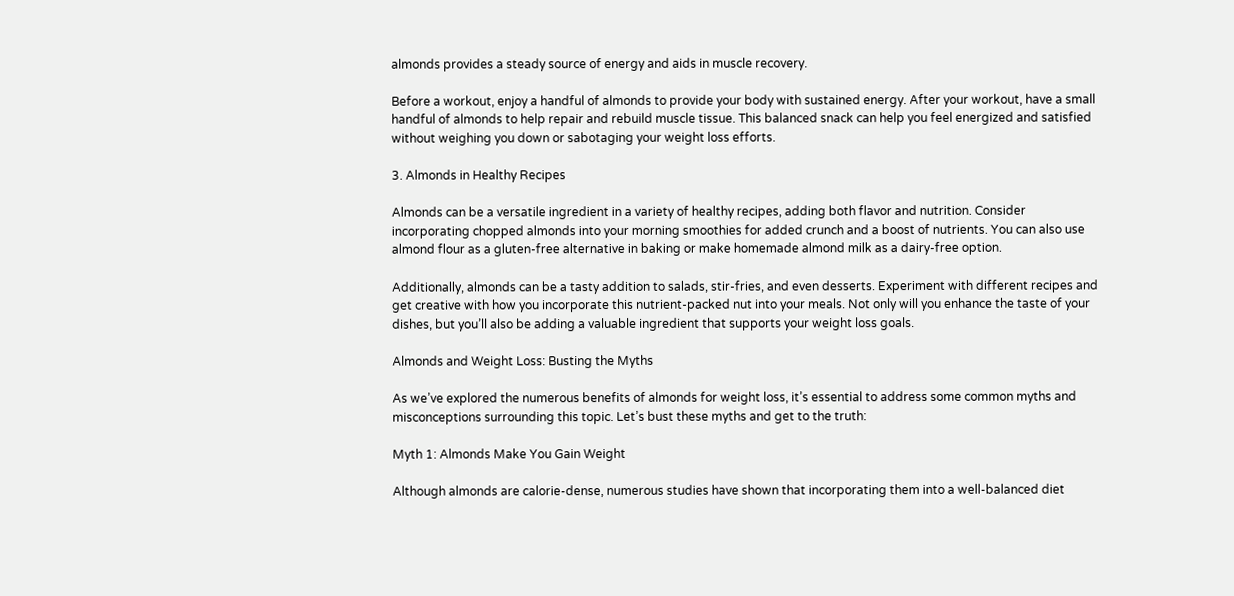almonds provides a steady source of energy and aids in muscle recovery.

Before a workout, enjoy a handful of almonds to provide your body with sustained energy. After your workout, have a small handful of almonds to help repair and rebuild muscle tissue. This balanced snack can help you feel energized and satisfied without weighing you down or sabotaging your weight loss efforts.

3. Almonds in Healthy Recipes

Almonds can be a versatile ingredient in a variety of healthy recipes, adding both flavor and nutrition. Consider incorporating chopped almonds into your morning smoothies for added crunch and a boost of nutrients. You can also use almond flour as a gluten-free alternative in baking or make homemade almond milk as a dairy-free option.

Additionally, almonds can be a tasty addition to salads, stir-fries, and even desserts. Experiment with different recipes and get creative with how you incorporate this nutrient-packed nut into your meals. Not only will you enhance the taste of your dishes, but you’ll also be adding a valuable ingredient that supports your weight loss goals.

Almonds and Weight Loss: Busting the Myths

As we’ve explored the numerous benefits of almonds for weight loss, it’s essential to address some common myths and misconceptions surrounding this topic. Let’s bust these myths and get to the truth:

Myth 1: Almonds Make You Gain Weight

Although almonds are calorie-dense, numerous studies have shown that incorporating them into a well-balanced diet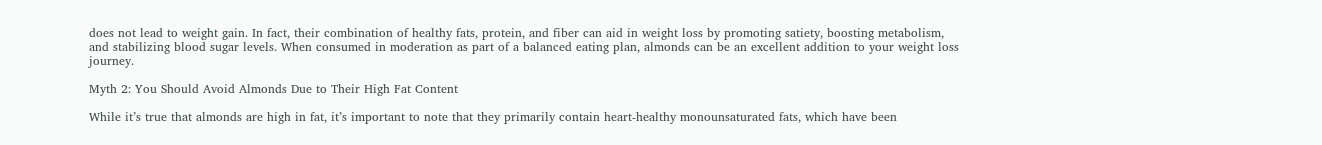does not lead to weight gain. In fact, their combination of healthy fats, protein, and fiber can aid in weight loss by promoting satiety, boosting metabolism, and stabilizing blood sugar levels. When consumed in moderation as part of a balanced eating plan, almonds can be an excellent addition to your weight loss journey.

Myth 2: You Should Avoid Almonds Due to Their High Fat Content

While it’s true that almonds are high in fat, it’s important to note that they primarily contain heart-healthy monounsaturated fats, which have been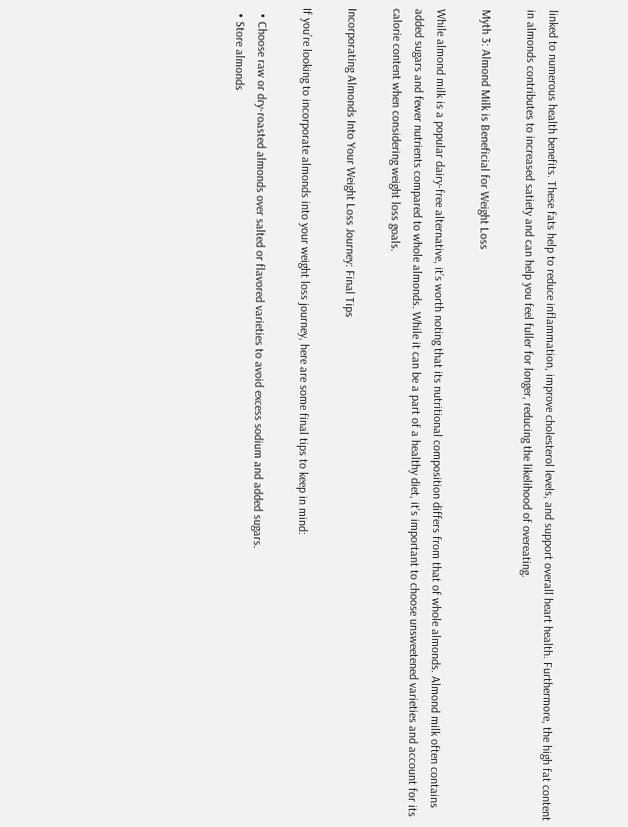linked to numerous health benefits. These fats help to reduce inflammation, improve cholesterol levels, and support overall heart health. Furthermore, the high fat content in almonds contributes to increased satiety and can help you feel fuller for longer, reducing the likelihood of overeating.

Myth 3: Almond Milk is Beneficial for Weight Loss

While almond milk is a popular dairy-free alternative, it’s worth noting that its nutritional composition differs from that of whole almonds. Almond milk often contains added sugars and fewer nutrients compared to whole almonds. While it can be a part of a healthy diet, it’s important to choose unsweetened varieties and account for its calorie content when considering weight loss goals.

Incorporating Almonds Into Your Weight Loss Journey: Final Tips

If you’re looking to incorporate almonds into your weight loss journey, here are some final tips to keep in mind:

  • Choose raw or dry-roasted almonds over salted or flavored varieties to avoid excess sodium and added sugars.
  • Store almonds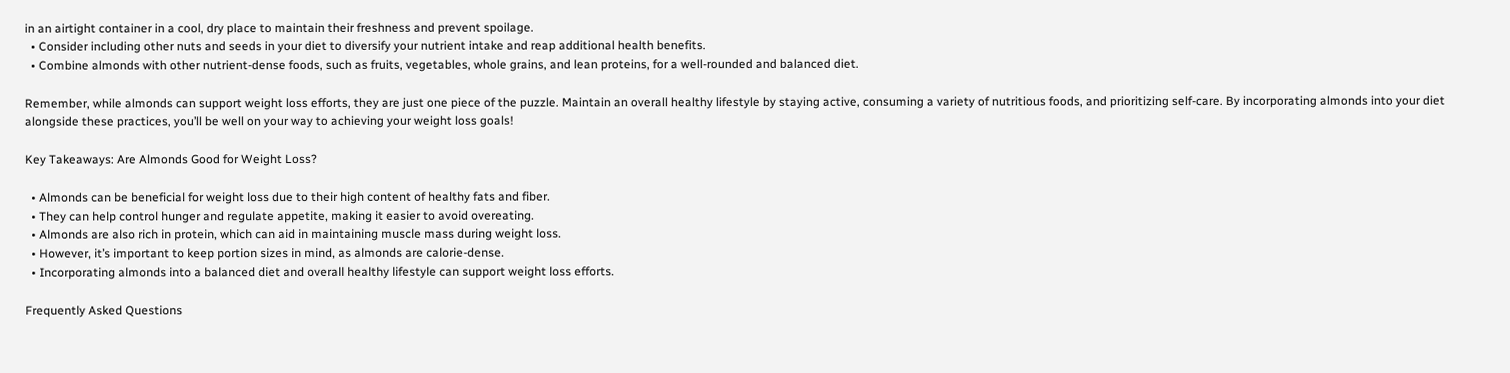in an airtight container in a cool, dry place to maintain their freshness and prevent spoilage.
  • Consider including other nuts and seeds in your diet to diversify your nutrient intake and reap additional health benefits.
  • Combine almonds with other nutrient-dense foods, such as fruits, vegetables, whole grains, and lean proteins, for a well-rounded and balanced diet.

Remember, while almonds can support weight loss efforts, they are just one piece of the puzzle. Maintain an overall healthy lifestyle by staying active, consuming a variety of nutritious foods, and prioritizing self-care. By incorporating almonds into your diet alongside these practices, you’ll be well on your way to achieving your weight loss goals!

Key Takeaways: Are Almonds Good for Weight Loss?

  • Almonds can be beneficial for weight loss due to their high content of healthy fats and fiber.
  • They can help control hunger and regulate appetite, making it easier to avoid overeating.
  • Almonds are also rich in protein, which can aid in maintaining muscle mass during weight loss.
  • However, it’s important to keep portion sizes in mind, as almonds are calorie-dense.
  • Incorporating almonds into a balanced diet and overall healthy lifestyle can support weight loss efforts.

Frequently Asked Questions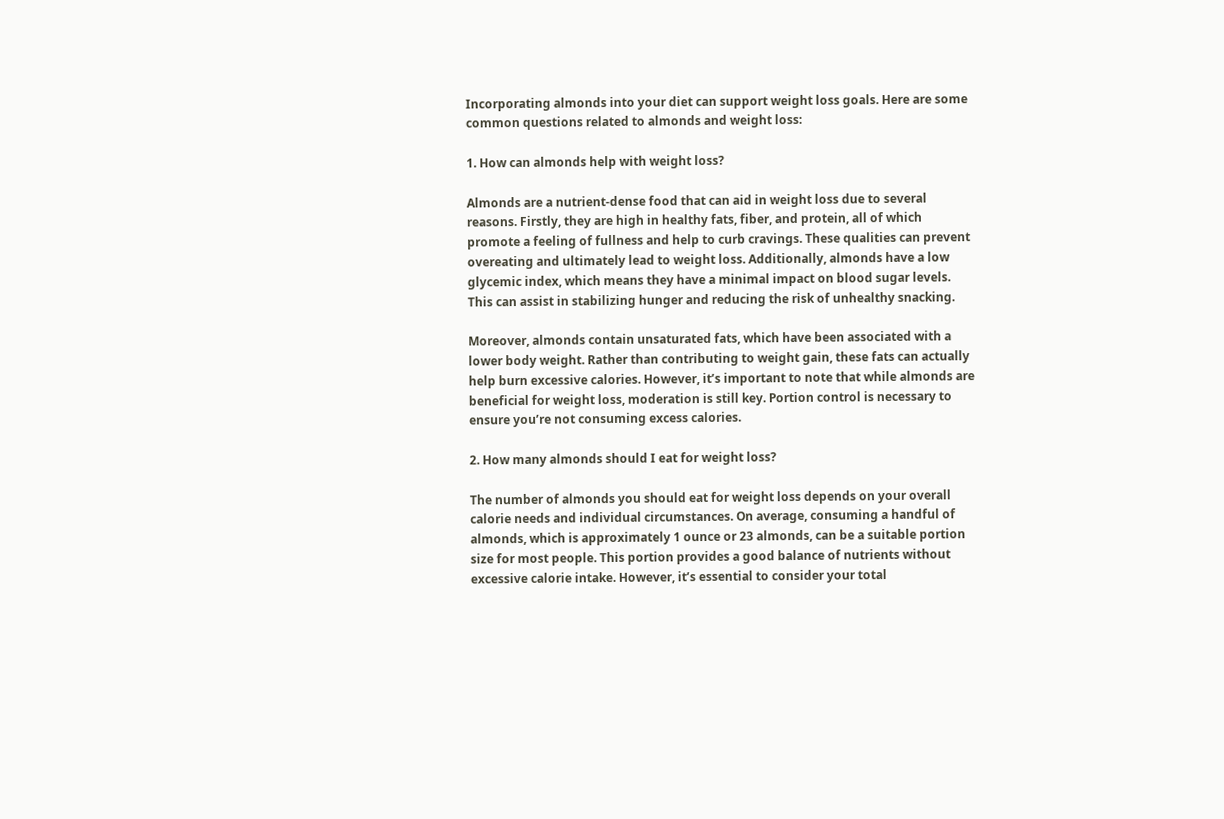Incorporating almonds into your diet can support weight loss goals. Here are some common questions related to almonds and weight loss:

1. How can almonds help with weight loss?

Almonds are a nutrient-dense food that can aid in weight loss due to several reasons. Firstly, they are high in healthy fats, fiber, and protein, all of which promote a feeling of fullness and help to curb cravings. These qualities can prevent overeating and ultimately lead to weight loss. Additionally, almonds have a low glycemic index, which means they have a minimal impact on blood sugar levels. This can assist in stabilizing hunger and reducing the risk of unhealthy snacking.

Moreover, almonds contain unsaturated fats, which have been associated with a lower body weight. Rather than contributing to weight gain, these fats can actually help burn excessive calories. However, it’s important to note that while almonds are beneficial for weight loss, moderation is still key. Portion control is necessary to ensure you’re not consuming excess calories.

2. How many almonds should I eat for weight loss?

The number of almonds you should eat for weight loss depends on your overall calorie needs and individual circumstances. On average, consuming a handful of almonds, which is approximately 1 ounce or 23 almonds, can be a suitable portion size for most people. This portion provides a good balance of nutrients without excessive calorie intake. However, it’s essential to consider your total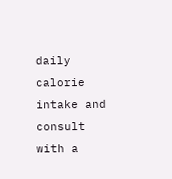daily calorie intake and consult with a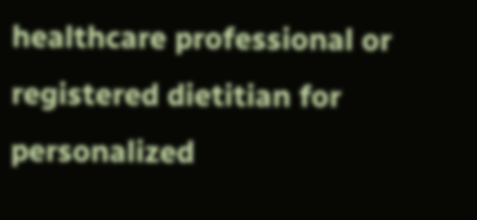healthcare professional or registered dietitian for personalized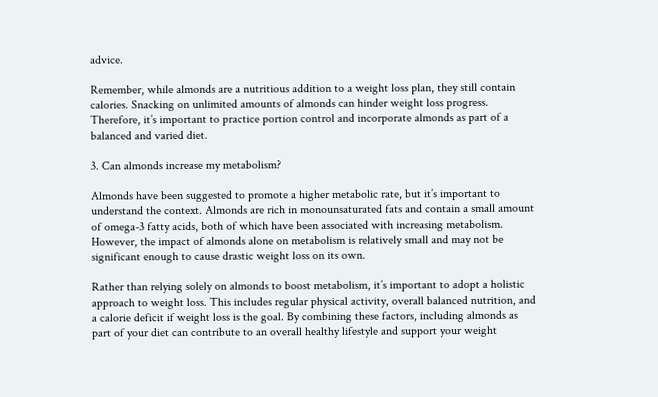advice.

Remember, while almonds are a nutritious addition to a weight loss plan, they still contain calories. Snacking on unlimited amounts of almonds can hinder weight loss progress. Therefore, it’s important to practice portion control and incorporate almonds as part of a balanced and varied diet.

3. Can almonds increase my metabolism?

Almonds have been suggested to promote a higher metabolic rate, but it’s important to understand the context. Almonds are rich in monounsaturated fats and contain a small amount of omega-3 fatty acids, both of which have been associated with increasing metabolism. However, the impact of almonds alone on metabolism is relatively small and may not be significant enough to cause drastic weight loss on its own.

Rather than relying solely on almonds to boost metabolism, it’s important to adopt a holistic approach to weight loss. This includes regular physical activity, overall balanced nutrition, and a calorie deficit if weight loss is the goal. By combining these factors, including almonds as part of your diet can contribute to an overall healthy lifestyle and support your weight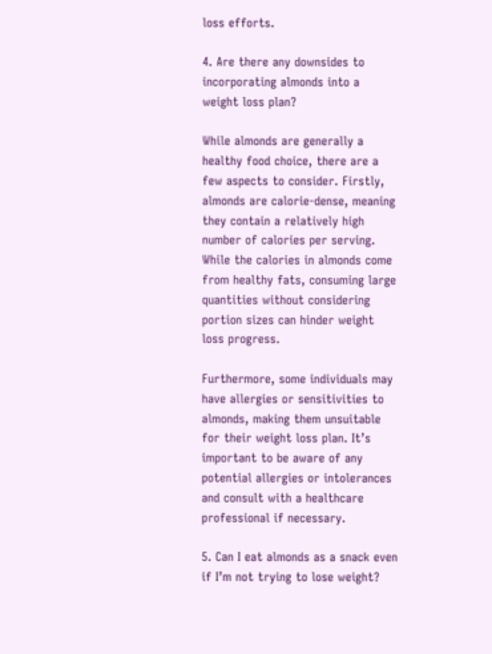loss efforts.

4. Are there any downsides to incorporating almonds into a weight loss plan?

While almonds are generally a healthy food choice, there are a few aspects to consider. Firstly, almonds are calorie-dense, meaning they contain a relatively high number of calories per serving. While the calories in almonds come from healthy fats, consuming large quantities without considering portion sizes can hinder weight loss progress.

Furthermore, some individuals may have allergies or sensitivities to almonds, making them unsuitable for their weight loss plan. It’s important to be aware of any potential allergies or intolerances and consult with a healthcare professional if necessary.

5. Can I eat almonds as a snack even if I’m not trying to lose weight?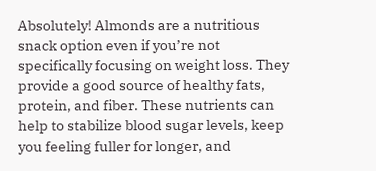Absolutely! Almonds are a nutritious snack option even if you’re not specifically focusing on weight loss. They provide a good source of healthy fats, protein, and fiber. These nutrients can help to stabilize blood sugar levels, keep you feeling fuller for longer, and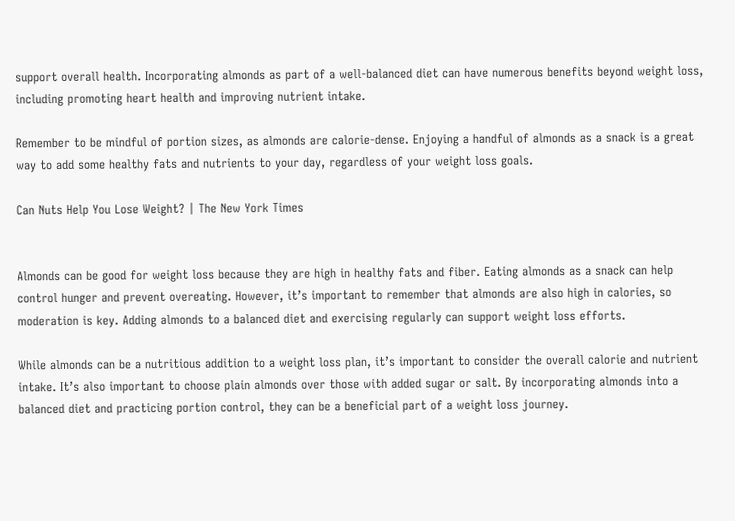support overall health. Incorporating almonds as part of a well-balanced diet can have numerous benefits beyond weight loss, including promoting heart health and improving nutrient intake.

Remember to be mindful of portion sizes, as almonds are calorie-dense. Enjoying a handful of almonds as a snack is a great way to add some healthy fats and nutrients to your day, regardless of your weight loss goals.

Can Nuts Help You Lose Weight? | The New York Times


Almonds can be good for weight loss because they are high in healthy fats and fiber. Eating almonds as a snack can help control hunger and prevent overeating. However, it’s important to remember that almonds are also high in calories, so moderation is key. Adding almonds to a balanced diet and exercising regularly can support weight loss efforts.

While almonds can be a nutritious addition to a weight loss plan, it’s important to consider the overall calorie and nutrient intake. It’s also important to choose plain almonds over those with added sugar or salt. By incorporating almonds into a balanced diet and practicing portion control, they can be a beneficial part of a weight loss journey.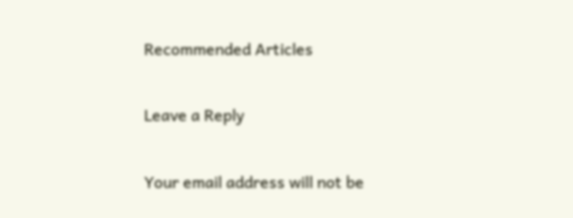Recommended Articles

Leave a Reply

Your email address will not be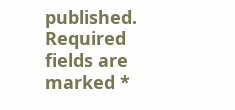published. Required fields are marked *